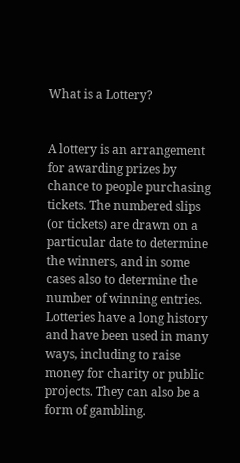What is a Lottery?


A lottery is an arrangement for awarding prizes by chance to people purchasing tickets. The numbered slips (or tickets) are drawn on a particular date to determine the winners, and in some cases also to determine the number of winning entries. Lotteries have a long history and have been used in many ways, including to raise money for charity or public projects. They can also be a form of gambling.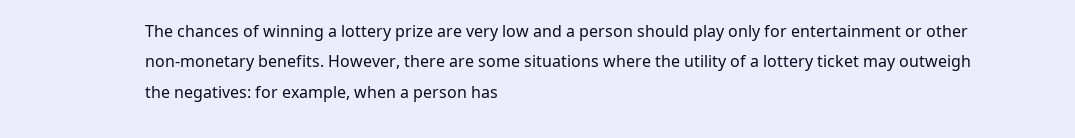The chances of winning a lottery prize are very low and a person should play only for entertainment or other non-monetary benefits. However, there are some situations where the utility of a lottery ticket may outweigh the negatives: for example, when a person has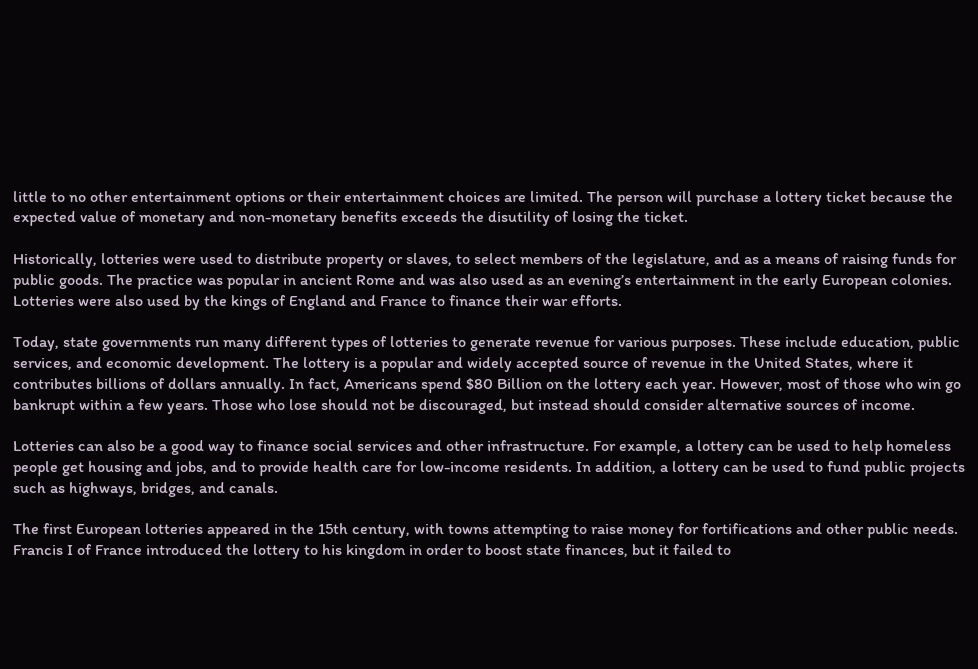little to no other entertainment options or their entertainment choices are limited. The person will purchase a lottery ticket because the expected value of monetary and non-monetary benefits exceeds the disutility of losing the ticket.

Historically, lotteries were used to distribute property or slaves, to select members of the legislature, and as a means of raising funds for public goods. The practice was popular in ancient Rome and was also used as an evening’s entertainment in the early European colonies. Lotteries were also used by the kings of England and France to finance their war efforts.

Today, state governments run many different types of lotteries to generate revenue for various purposes. These include education, public services, and economic development. The lottery is a popular and widely accepted source of revenue in the United States, where it contributes billions of dollars annually. In fact, Americans spend $80 Billion on the lottery each year. However, most of those who win go bankrupt within a few years. Those who lose should not be discouraged, but instead should consider alternative sources of income.

Lotteries can also be a good way to finance social services and other infrastructure. For example, a lottery can be used to help homeless people get housing and jobs, and to provide health care for low-income residents. In addition, a lottery can be used to fund public projects such as highways, bridges, and canals.

The first European lotteries appeared in the 15th century, with towns attempting to raise money for fortifications and other public needs. Francis I of France introduced the lottery to his kingdom in order to boost state finances, but it failed to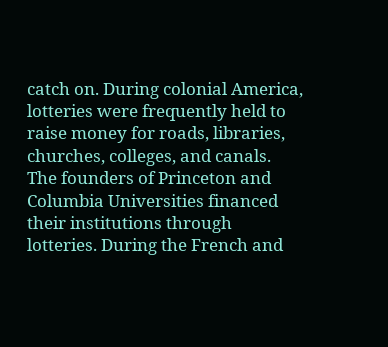catch on. During colonial America, lotteries were frequently held to raise money for roads, libraries, churches, colleges, and canals. The founders of Princeton and Columbia Universities financed their institutions through lotteries. During the French and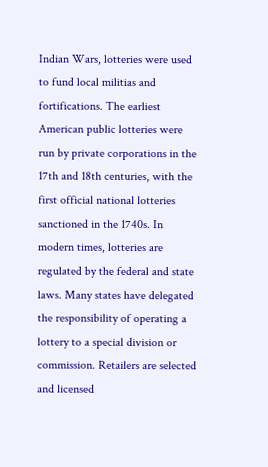Indian Wars, lotteries were used to fund local militias and fortifications. The earliest American public lotteries were run by private corporations in the 17th and 18th centuries, with the first official national lotteries sanctioned in the 1740s. In modern times, lotteries are regulated by the federal and state laws. Many states have delegated the responsibility of operating a lottery to a special division or commission. Retailers are selected and licensed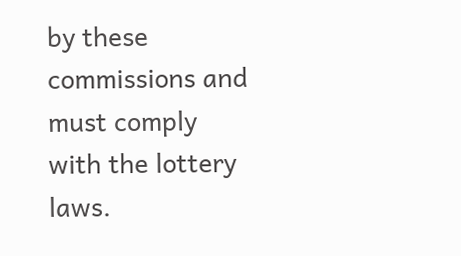by these commissions and must comply with the lottery laws.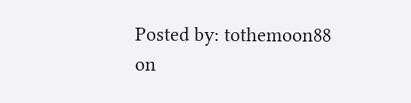Posted by: tothemoon88 on